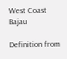West Coast Bajau

Definition from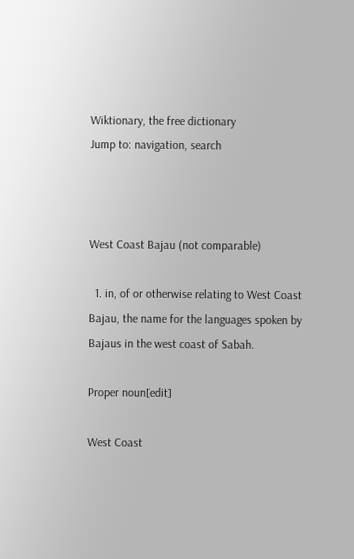Wiktionary, the free dictionary
Jump to: navigation, search



West Coast Bajau (not comparable)

  1. in, of or otherwise relating to West Coast Bajau, the name for the languages spoken by Bajaus in the west coast of Sabah.

Proper noun[edit]

West Coast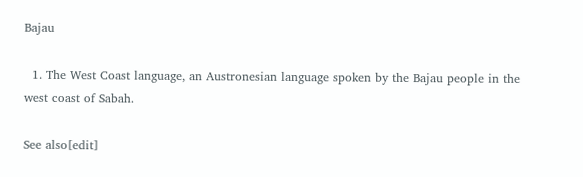Bajau

  1. The West Coast language, an Austronesian language spoken by the Bajau people in the west coast of Sabah.

See also[edit]